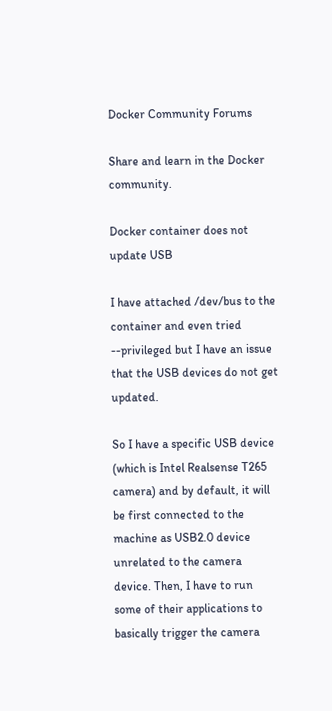Docker Community Forums

Share and learn in the Docker community.

Docker container does not update USB

I have attached /dev/bus to the container and even tried --privileged but I have an issue that the USB devices do not get updated.

So I have a specific USB device (which is Intel Realsense T265 camera) and by default, it will be first connected to the machine as USB2.0 device unrelated to the camera device. Then, I have to run some of their applications to basically trigger the camera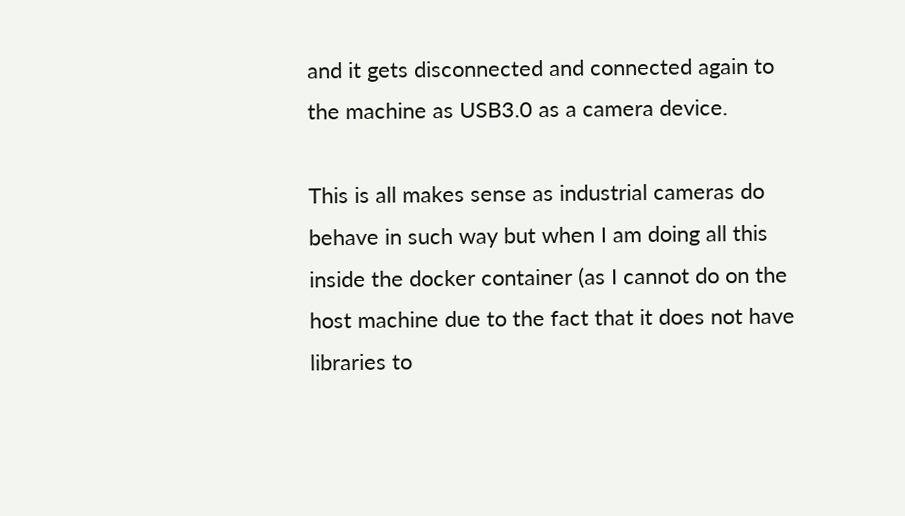and it gets disconnected and connected again to the machine as USB3.0 as a camera device.

This is all makes sense as industrial cameras do behave in such way but when I am doing all this inside the docker container (as I cannot do on the host machine due to the fact that it does not have libraries to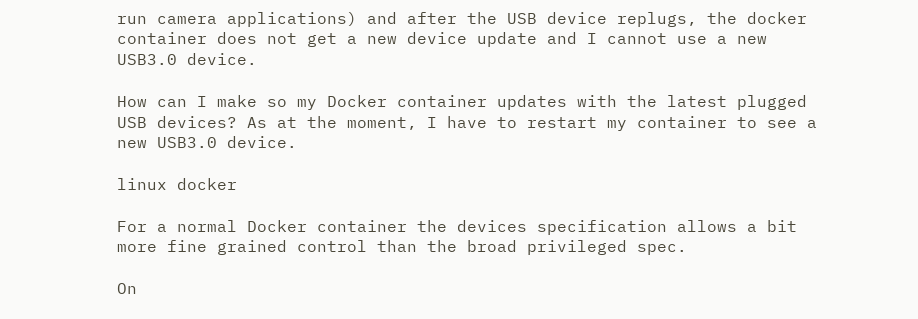run camera applications) and after the USB device replugs, the docker container does not get a new device update and I cannot use a new USB3.0 device.

How can I make so my Docker container updates with the latest plugged USB devices? As at the moment, I have to restart my container to see a new USB3.0 device.

linux docker

For a normal Docker container the devices specification allows a bit more fine grained control than the broad privileged spec.

On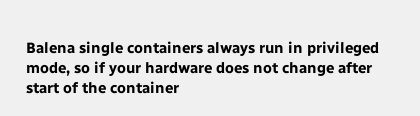Balena single containers always run in privileged mode, so if your hardware does not change after start of the container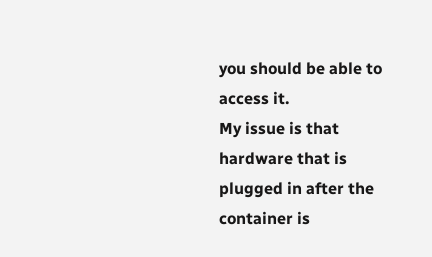you should be able to access it.
My issue is that hardware that is plugged in after the container is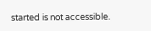started is not accessible.